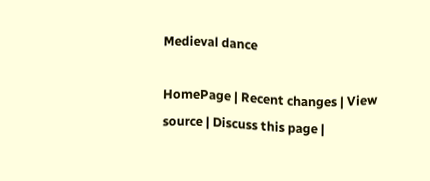Medieval dance

HomePage | Recent changes | View source | Discuss this page |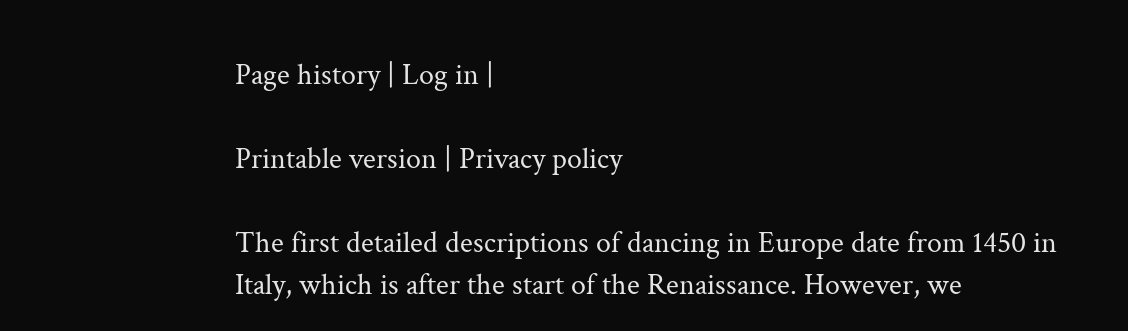Page history | Log in |

Printable version | Privacy policy

The first detailed descriptions of dancing in Europe date from 1450 in Italy, which is after the start of the Renaissance. However, we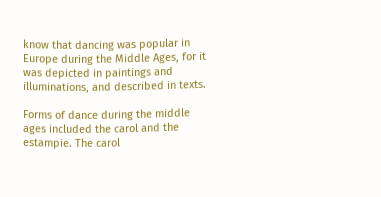know that dancing was popular in Europe during the Middle Ages, for it was depicted in paintings and illuminations, and described in texts.

Forms of dance during the middle ages included the carol and the estampie. The carol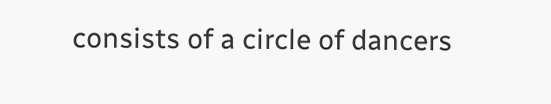consists of a circle of dancers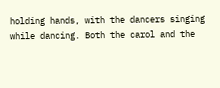holding hands, with the dancers singing while dancing. Both the carol and the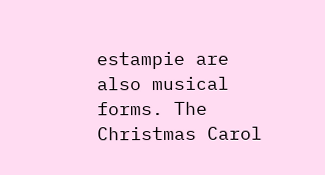estampie are also musical forms. The Christmas Carol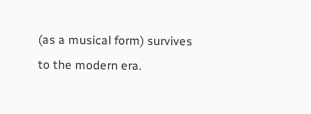(as a musical form) survives to the modern era.